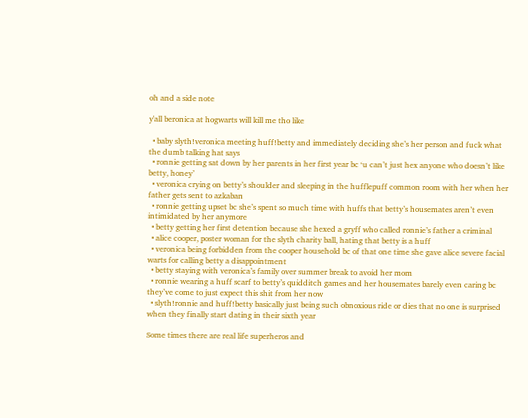oh and a side note

y'all beronica at hogwarts will kill me tho like

  • baby slyth!veronica meeting huff!betty and immediately deciding she’s her person and fuck what the dumb talking hat says
  • ronnie getting sat down by her parents in her first year bc ‘u can’t just hex anyone who doesn’t like betty, honey’
  • veronica crying on betty’s shoulder and sleeping in the hufflepuff common room with her when her father gets sent to azkaban
  • ronnie getting upset bc she’s spent so much time with huffs that betty’s housemates aren’t even intimidated by her anymore
  • betty getting her first detention because she hexed a gryff who called ronnie’s father a criminal
  • alice cooper, poster woman for the slyth charity ball, hating that betty is a huff
  • veronica being forbidden from the cooper household bc of that one time she gave alice severe facial warts for calling betty a disappointment
  • betty staying with veronica’s family over summer break to avoid her mom
  • ronnie wearing a huff scarf to betty’s quidditch games and her housemates barely even caring bc they’ve come to just expect this shit from her now
  • slyth!ronnie and huff!betty basically just being such obnoxious ride or dies that no one is surprised when they finally start dating in their sixth year

Some times there are real life superheros and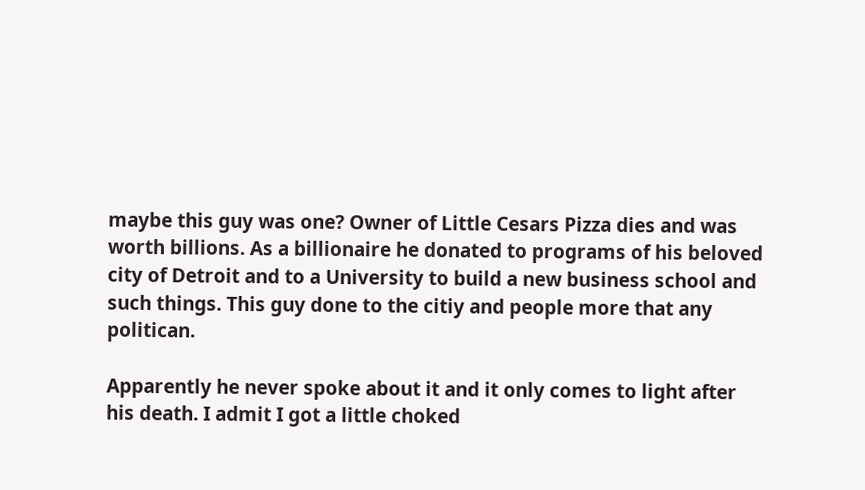maybe this guy was one? Owner of Little Cesars Pizza dies and was worth billions. As a billionaire he donated to programs of his beloved city of Detroit and to a University to build a new business school and such things. This guy done to the citiy and people more that any politican.

Apparently he never spoke about it and it only comes to light after his death. I admit I got a little choked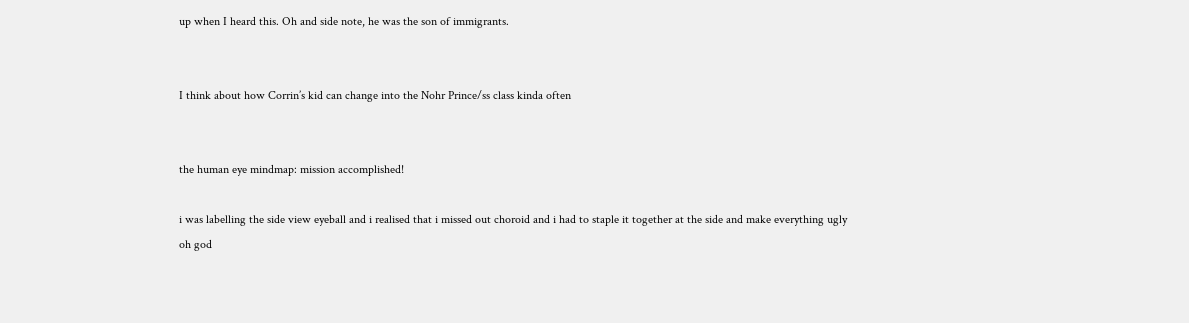up when I heard this. Oh and side note, he was the son of immigrants.


I think about how Corrin’s kid can change into the Nohr Prince/ss class kinda often


the human eye mindmap: mission accomplished!

i was labelling the side view eyeball and i realised that i missed out choroid and i had to staple it together at the side and make everything ugly oh god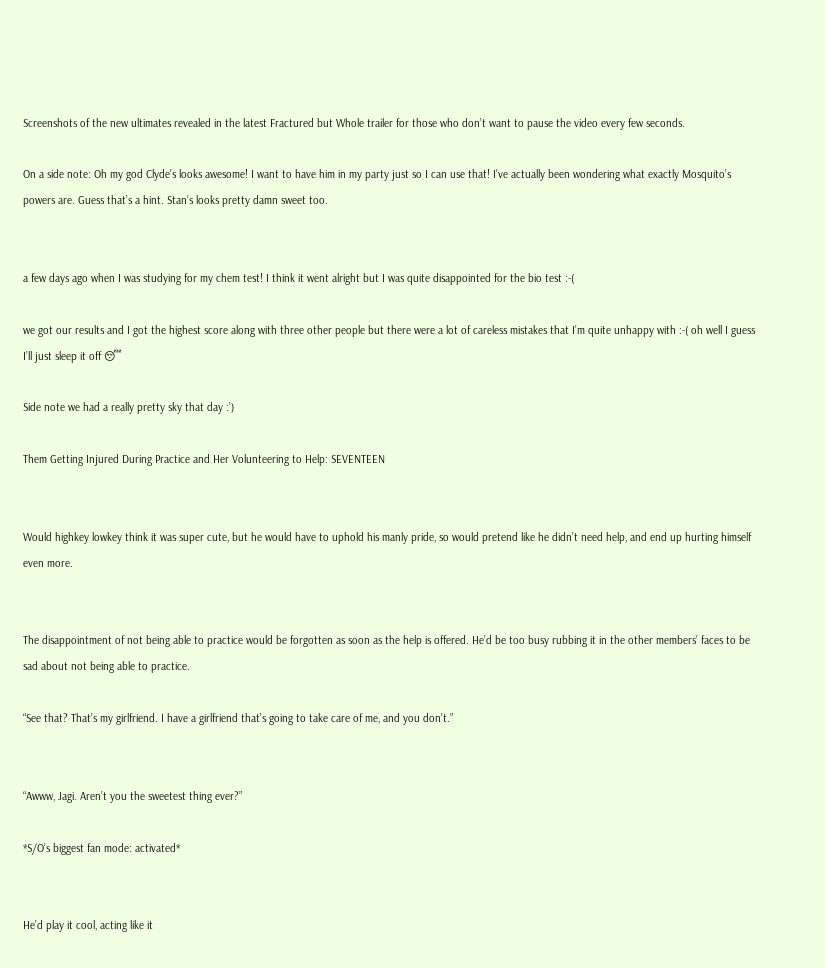Screenshots of the new ultimates revealed in the latest Fractured but Whole trailer for those who don’t want to pause the video every few seconds.

On a side note: Oh my god Clyde’s looks awesome! I want to have him in my party just so I can use that! I’ve actually been wondering what exactly Mosquito’s powers are. Guess that’s a hint. Stan’s looks pretty damn sweet too.


a few days ago when I was studying for my chem test! I think it went alright but I was quite disappointed for the bio test :-(

we got our results and I got the highest score along with three other people but there were a lot of careless mistakes that I’m quite unhappy with :-( oh well I guess I’ll just sleep it off 😴

Side note we had a really pretty sky that day :’)

Them Getting Injured During Practice and Her Volunteering to Help: SEVENTEEN


Would highkey lowkey think it was super cute, but he would have to uphold his manly pride, so would pretend like he didn’t need help, and end up hurting himself even more.


The disappointment of not being able to practice would be forgotten as soon as the help is offered. He’d be too busy rubbing it in the other members’ faces to be sad about not being able to practice.

“See that? That’s my girlfriend. I have a girlfriend that’s going to take care of me, and you don’t.”


“Awww, Jagi. Aren’t you the sweetest thing ever?”

*S/O’s biggest fan mode: activated*


He’d play it cool, acting like it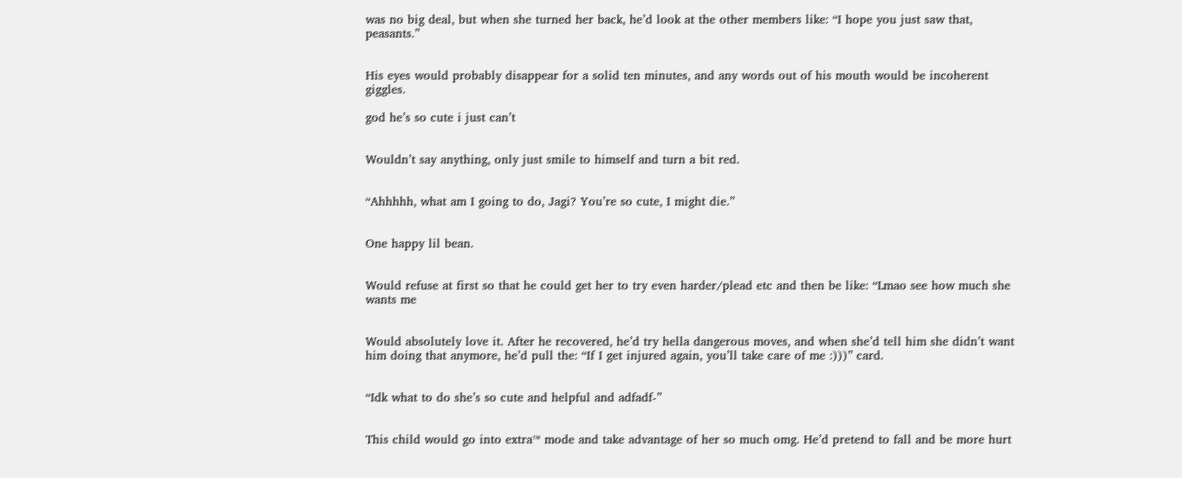was no big deal, but when she turned her back, he’d look at the other members like: “I hope you just saw that, peasants.”


His eyes would probably disappear for a solid ten minutes, and any words out of his mouth would be incoherent giggles.

god he’s so cute i just can’t


Wouldn’t say anything, only just smile to himself and turn a bit red.


“Ahhhhh, what am I going to do, Jagi? You’re so cute, I might die.”


One happy lil bean.


Would refuse at first so that he could get her to try even harder/plead etc and then be like: “Lmao see how much she wants me


Would absolutely love it. After he recovered, he’d try hella dangerous moves, and when she’d tell him she didn’t want him doing that anymore, he’d pull the: “If I get injured again, you’ll take care of me :)))” card.


“Idk what to do she’s so cute and helpful and adfadf-”


This child would go into extra™ mode and take advantage of her so much omg. He’d pretend to fall and be more hurt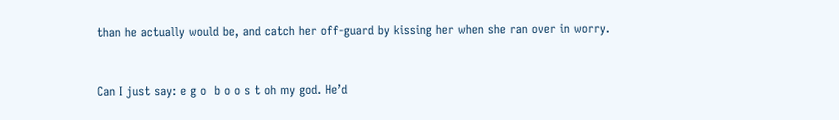than he actually would be, and catch her off-guard by kissing her when she ran over in worry.


Can I just say: e g o  b o o s t oh my god. He’d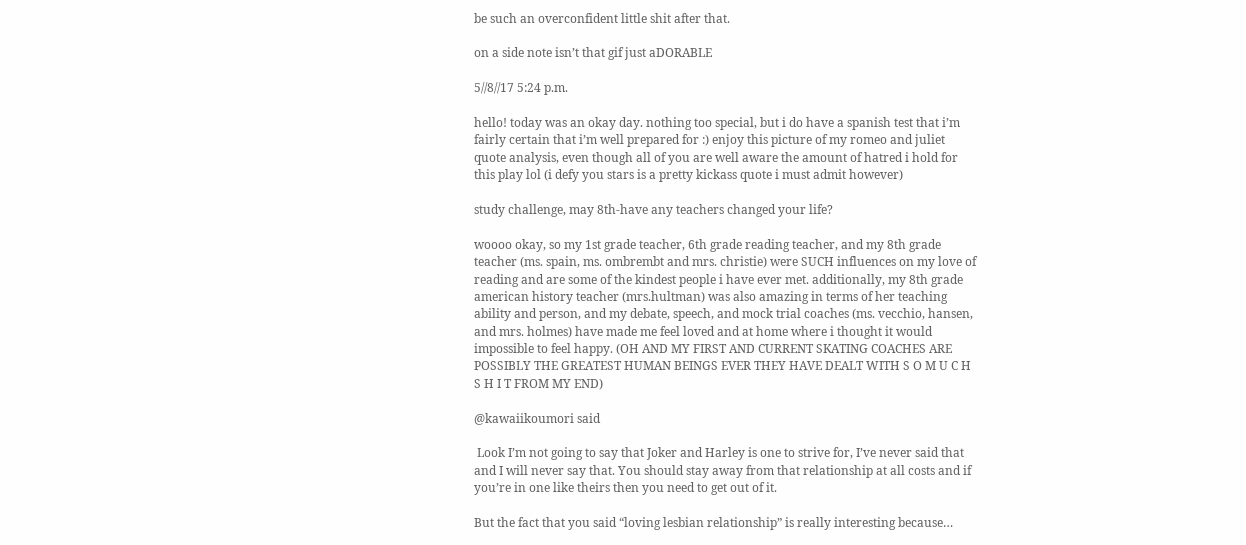be such an overconfident little shit after that.

on a side note isn’t that gif just aDORABLE

5//8//17 5:24 p.m.

hello! today was an okay day. nothing too special, but i do have a spanish test that i’m fairly certain that i’m well prepared for :) enjoy this picture of my romeo and juliet quote analysis, even though all of you are well aware the amount of hatred i hold for this play lol (i defy you stars is a pretty kickass quote i must admit however)

study challenge, may 8th-have any teachers changed your life?

woooo okay, so my 1st grade teacher, 6th grade reading teacher, and my 8th grade teacher (ms. spain, ms. ombrembt and mrs. christie) were SUCH influences on my love of reading and are some of the kindest people i have ever met. additionally, my 8th grade american history teacher (mrs.hultman) was also amazing in terms of her teaching ability and person, and my debate, speech, and mock trial coaches (ms. vecchio, hansen, and mrs. holmes) have made me feel loved and at home where i thought it would impossible to feel happy. (OH AND MY FIRST AND CURRENT SKATING COACHES ARE POSSIBLY THE GREATEST HUMAN BEINGS EVER THEY HAVE DEALT WITH S O M U C H S H I T FROM MY END)

@kawaiikoumori said

 Look I’m not going to say that Joker and Harley is one to strive for, I’ve never said that and I will never say that. You should stay away from that relationship at all costs and if you’re in one like theirs then you need to get out of it.

But the fact that you said “loving lesbian relationship” is really interesting because…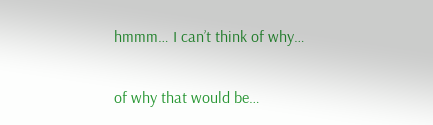hmmm… I can’t think of why…

of why that would be…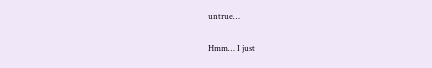untrue…

Hmm… I just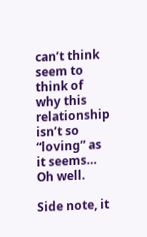can’t think seem to think of why this relationship isn’t so “loving” as it seems… Oh well.

Side note, it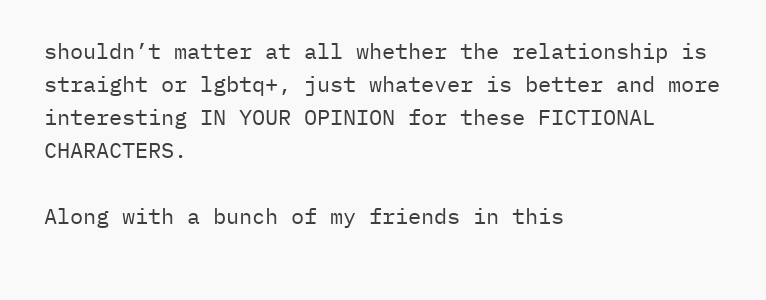shouldn’t matter at all whether the relationship is straight or lgbtq+, just whatever is better and more interesting IN YOUR OPINION for these FICTIONAL CHARACTERS.

Along with a bunch of my friends in this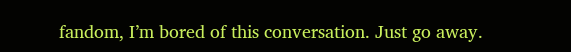fandom, I’m bored of this conversation. Just go away.